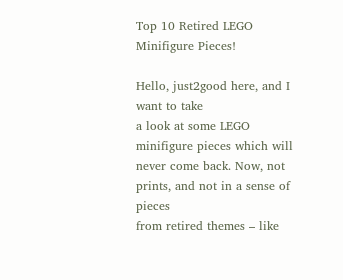Top 10 Retired LEGO Minifigure Pieces!

Hello, just2good here, and I want to take
a look at some LEGO minifigure pieces which will never come back. Now, not prints, and not in a sense of pieces
from retired themes – like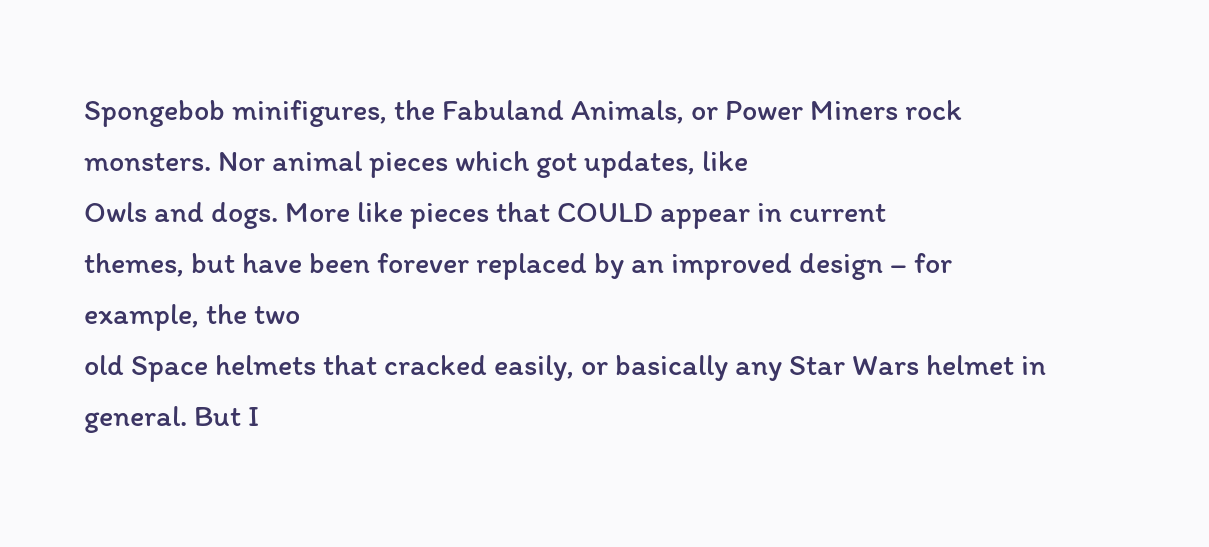Spongebob minifigures, the Fabuland Animals, or Power Miners rock
monsters. Nor animal pieces which got updates, like
Owls and dogs. More like pieces that COULD appear in current
themes, but have been forever replaced by an improved design – for example, the two
old Space helmets that cracked easily, or basically any Star Wars helmet in general. But I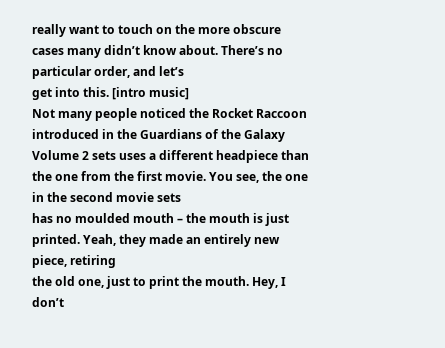really want to touch on the more obscure
cases many didn’t know about. There’s no particular order, and let’s
get into this. [intro music]
Not many people noticed the Rocket Raccoon introduced in the Guardians of the Galaxy
Volume 2 sets uses a different headpiece than the one from the first movie. You see, the one in the second movie sets
has no moulded mouth – the mouth is just printed. Yeah, they made an entirely new piece, retiring
the old one, just to print the mouth. Hey, I don’t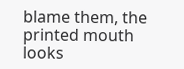blame them, the printed mouth
looks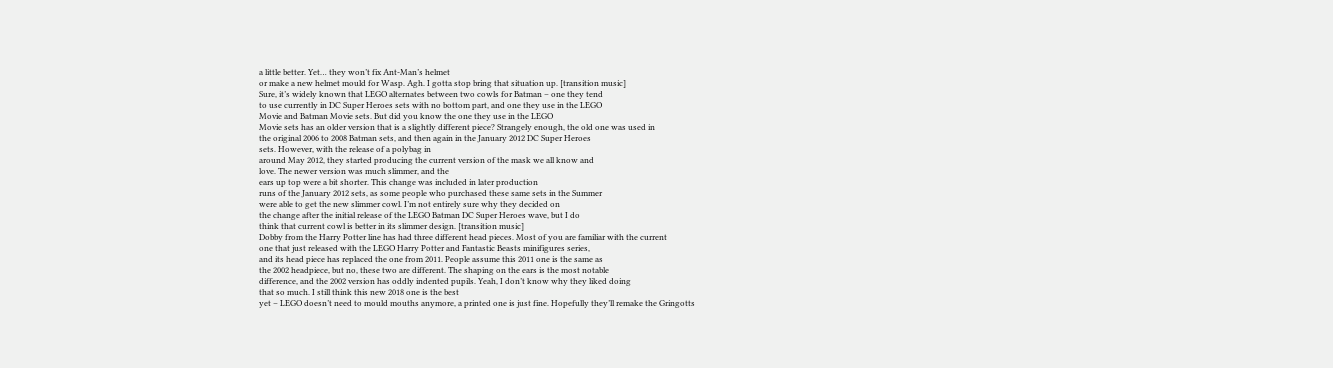a little better. Yet… they won’t fix Ant-Man’s helmet
or make a new helmet mould for Wasp. Agh. I gotta stop bring that situation up. [transition music]
Sure, it’s widely known that LEGO alternates between two cowls for Batman – one they tend
to use currently in DC Super Heroes sets with no bottom part, and one they use in the LEGO
Movie and Batman Movie sets. But did you know the one they use in the LEGO
Movie sets has an older version that is a slightly different piece? Strangely enough, the old one was used in
the original 2006 to 2008 Batman sets, and then again in the January 2012 DC Super Heroes
sets. However, with the release of a polybag in
around May 2012, they started producing the current version of the mask we all know and
love. The newer version was much slimmer, and the
ears up top were a bit shorter. This change was included in later production
runs of the January 2012 sets, as some people who purchased these same sets in the Summer
were able to get the new slimmer cowl. I’m not entirely sure why they decided on
the change after the initial release of the LEGO Batman DC Super Heroes wave, but I do
think that current cowl is better in its slimmer design. [transition music]
Dobby from the Harry Potter line has had three different head pieces. Most of you are familiar with the current
one that just released with the LEGO Harry Potter and Fantastic Beasts minifigures series,
and its head piece has replaced the one from 2011. People assume this 2011 one is the same as
the 2002 headpiece, but no, these two are different. The shaping on the ears is the most notable
difference, and the 2002 version has oddly indented pupils. Yeah, I don’t know why they liked doing
that so much. I still think this new 2018 one is the best
yet – LEGO doesn’t need to mould mouths anymore, a printed one is just fine. Hopefully they’ll remake the Gringotts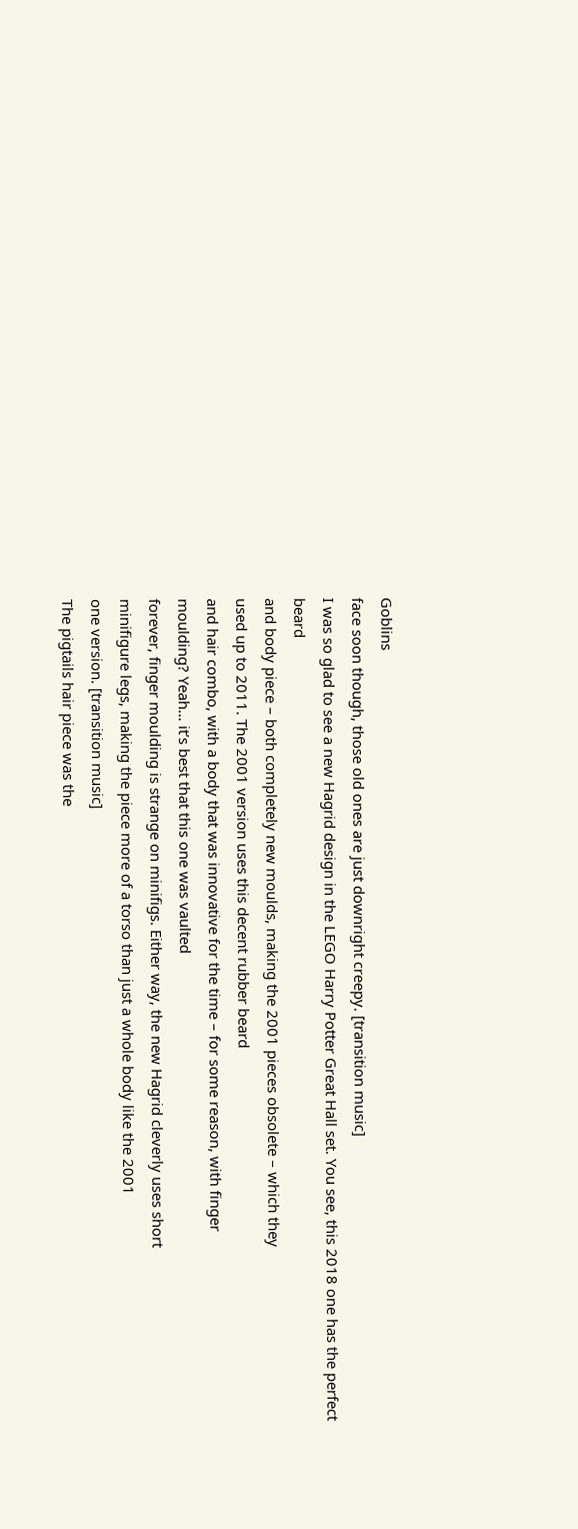Goblins
face soon though, those old ones are just downright creepy. [transition music]
I was so glad to see a new Hagrid design in the LEGO Harry Potter Great Hall set. You see, this 2018 one has the perfect beard
and body piece – both completely new moulds, making the 2001 pieces obsolete – which they
used up to 2011. The 2001 version uses this decent rubber beard
and hair combo, with a body that was innovative for the time – for some reason, with finger
moulding? Yeah… it’s best that this one was vaulted
forever, finger moulding is strange on minifigs. Either way, the new Hagrid cleverly uses short
minifigure legs, making the piece more of a torso than just a whole body like the 2001
one version. [transition music]
The pigtails hair piece was the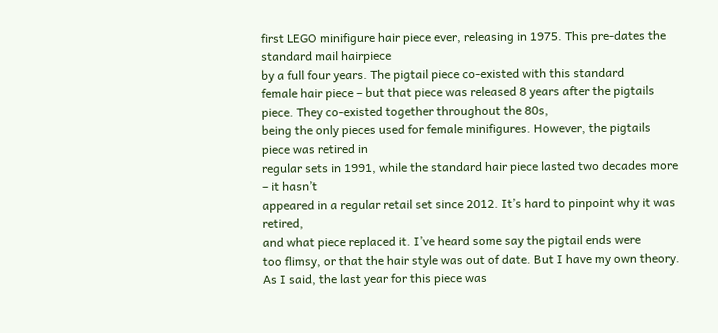first LEGO minifigure hair piece ever, releasing in 1975. This pre-dates the standard mail hairpiece
by a full four years. The pigtail piece co-existed with this standard
female hair piece – but that piece was released 8 years after the pigtails piece. They co-existed together throughout the 80s,
being the only pieces used for female minifigures. However, the pigtails piece was retired in
regular sets in 1991, while the standard hair piece lasted two decades more – it hasn’t
appeared in a regular retail set since 2012. It’s hard to pinpoint why it was retired,
and what piece replaced it. I’ve heard some say the pigtail ends were
too flimsy, or that the hair style was out of date. But I have my own theory. As I said, the last year for this piece was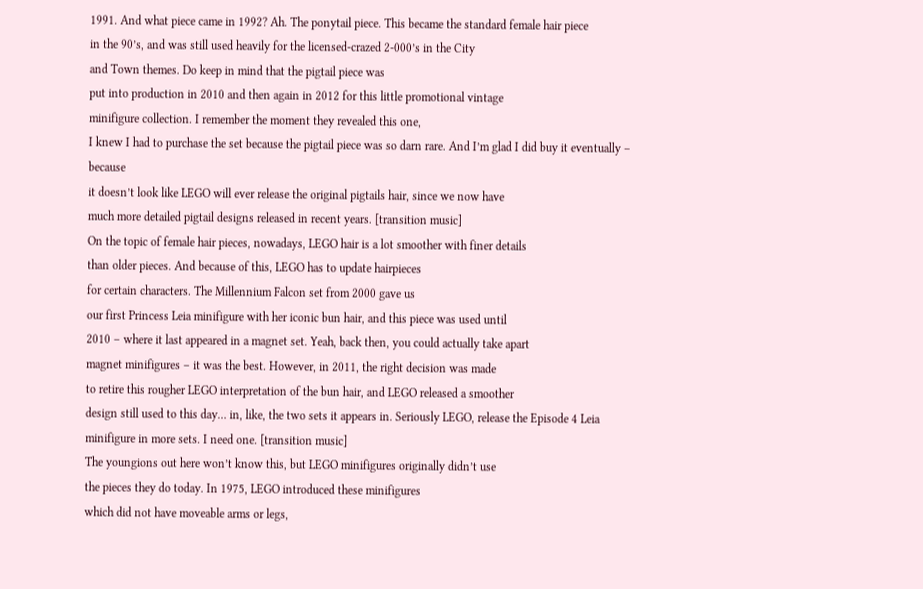1991. And what piece came in 1992? Ah. The ponytail piece. This became the standard female hair piece
in the 90’s, and was still used heavily for the licensed-crazed 2-000’s in the City
and Town themes. Do keep in mind that the pigtail piece was
put into production in 2010 and then again in 2012 for this little promotional vintage
minifigure collection. I remember the moment they revealed this one,
I knew I had to purchase the set because the pigtail piece was so darn rare. And I’m glad I did buy it eventually – because
it doesn’t look like LEGO will ever release the original pigtails hair, since we now have
much more detailed pigtail designs released in recent years. [transition music]
On the topic of female hair pieces, nowadays, LEGO hair is a lot smoother with finer details
than older pieces. And because of this, LEGO has to update hairpieces
for certain characters. The Millennium Falcon set from 2000 gave us
our first Princess Leia minifigure with her iconic bun hair, and this piece was used until
2010 – where it last appeared in a magnet set. Yeah, back then, you could actually take apart
magnet minifigures – it was the best. However, in 2011, the right decision was made
to retire this rougher LEGO interpretation of the bun hair, and LEGO released a smoother
design still used to this day… in, like, the two sets it appears in. Seriously LEGO, release the Episode 4 Leia
minifigure in more sets. I need one. [transition music]
The youngions out here won’t know this, but LEGO minifigures originally didn’t use
the pieces they do today. In 1975, LEGO introduced these minifigures
which did not have moveable arms or legs,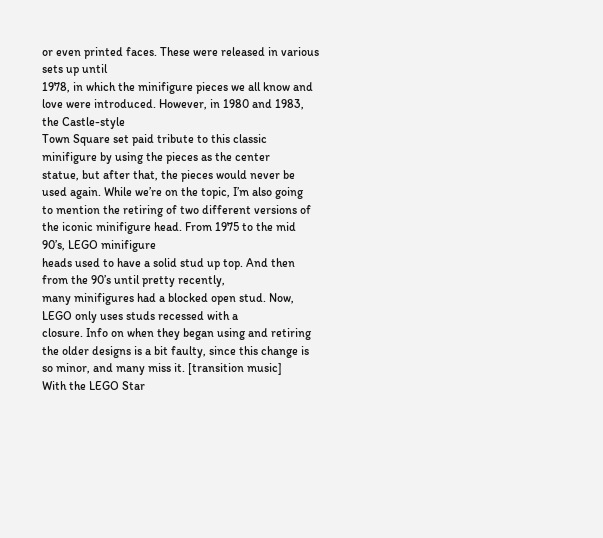or even printed faces. These were released in various sets up until
1978, in which the minifigure pieces we all know and love were introduced. However, in 1980 and 1983, the Castle-style
Town Square set paid tribute to this classic minifigure by using the pieces as the center
statue, but after that, the pieces would never be used again. While we’re on the topic, I’m also going
to mention the retiring of two different versions of the iconic minifigure head. From 1975 to the mid 90’s, LEGO minifigure
heads used to have a solid stud up top. And then from the 90’s until pretty recently,
many minifigures had a blocked open stud. Now, LEGO only uses studs recessed with a
closure. Info on when they began using and retiring
the older designs is a bit faulty, since this change is so minor, and many miss it. [transition music]
With the LEGO Star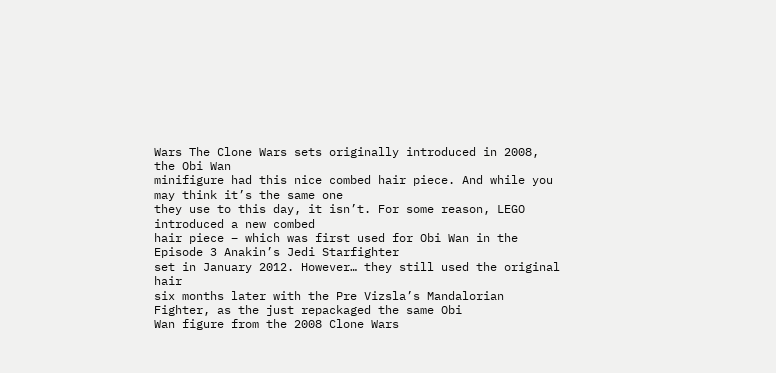Wars The Clone Wars sets originally introduced in 2008, the Obi Wan
minifigure had this nice combed hair piece. And while you may think it’s the same one
they use to this day, it isn’t. For some reason, LEGO introduced a new combed
hair piece – which was first used for Obi Wan in the Episode 3 Anakin’s Jedi Starfighter
set in January 2012. However… they still used the original hair
six months later with the Pre Vizsla’s Mandalorian Fighter, as the just repackaged the same Obi
Wan figure from the 2008 Clone Wars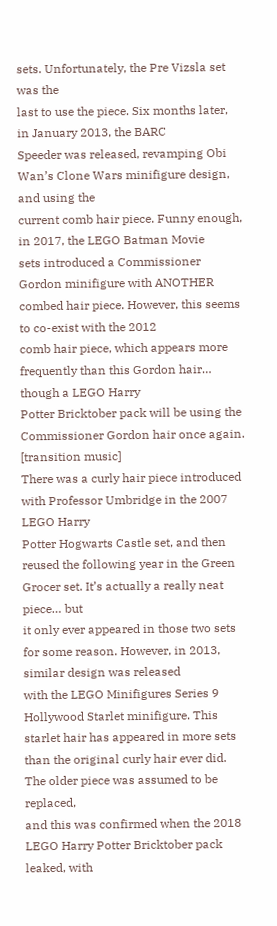sets. Unfortunately, the Pre Vizsla set was the
last to use the piece. Six months later, in January 2013, the BARC
Speeder was released, revamping Obi Wan’s Clone Wars minifigure design, and using the
current comb hair piece. Funny enough, in 2017, the LEGO Batman Movie
sets introduced a Commissioner Gordon minifigure with ANOTHER combed hair piece. However, this seems to co-exist with the 2012
comb hair piece, which appears more frequently than this Gordon hair… though a LEGO Harry
Potter Bricktober pack will be using the Commissioner Gordon hair once again. [transition music]
There was a curly hair piece introduced with Professor Umbridge in the 2007 LEGO Harry
Potter Hogwarts Castle set, and then reused the following year in the Green Grocer set. It’s actually a really neat piece… but
it only ever appeared in those two sets for some reason. However, in 2013, similar design was released
with the LEGO Minifigures Series 9 Hollywood Starlet minifigure. This starlet hair has appeared in more sets
than the original curly hair ever did. The older piece was assumed to be replaced,
and this was confirmed when the 2018 LEGO Harry Potter Bricktober pack leaked, with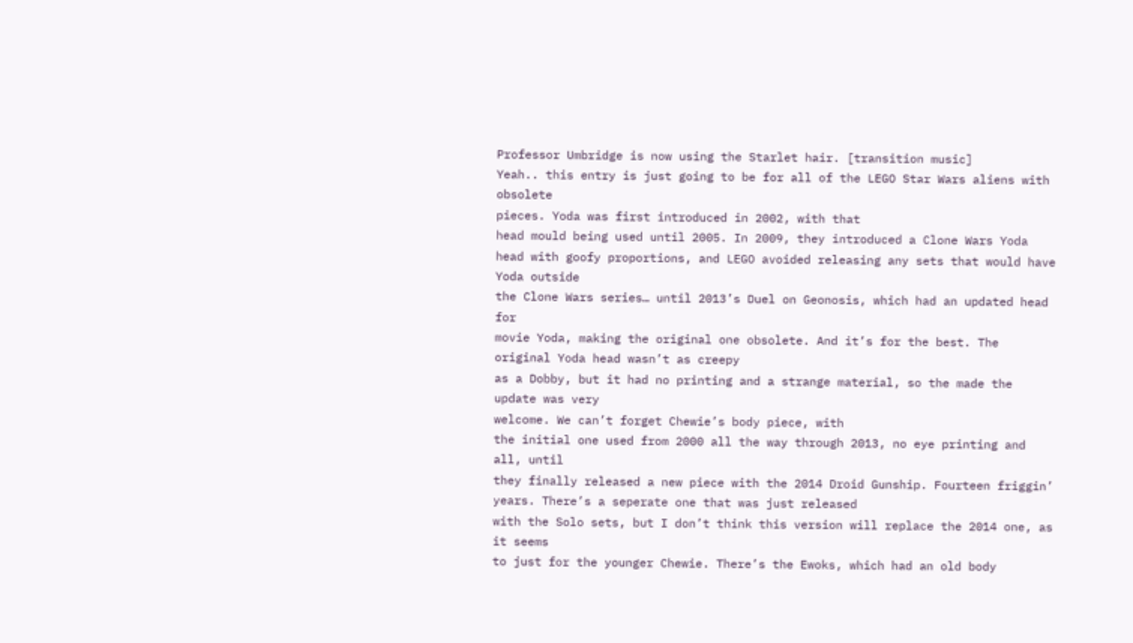Professor Umbridge is now using the Starlet hair. [transition music]
Yeah.. this entry is just going to be for all of the LEGO Star Wars aliens with obsolete
pieces. Yoda was first introduced in 2002, with that
head mould being used until 2005. In 2009, they introduced a Clone Wars Yoda
head with goofy proportions, and LEGO avoided releasing any sets that would have Yoda outside
the Clone Wars series… until 2013’s Duel on Geonosis, which had an updated head for
movie Yoda, making the original one obsolete. And it’s for the best. The original Yoda head wasn’t as creepy
as a Dobby, but it had no printing and a strange material, so the made the update was very
welcome. We can’t forget Chewie’s body piece, with
the initial one used from 2000 all the way through 2013, no eye printing and all, until
they finally released a new piece with the 2014 Droid Gunship. Fourteen friggin’ years. There’s a seperate one that was just released
with the Solo sets, but I don’t think this version will replace the 2014 one, as it seems
to just for the younger Chewie. There’s the Ewoks, which had an old body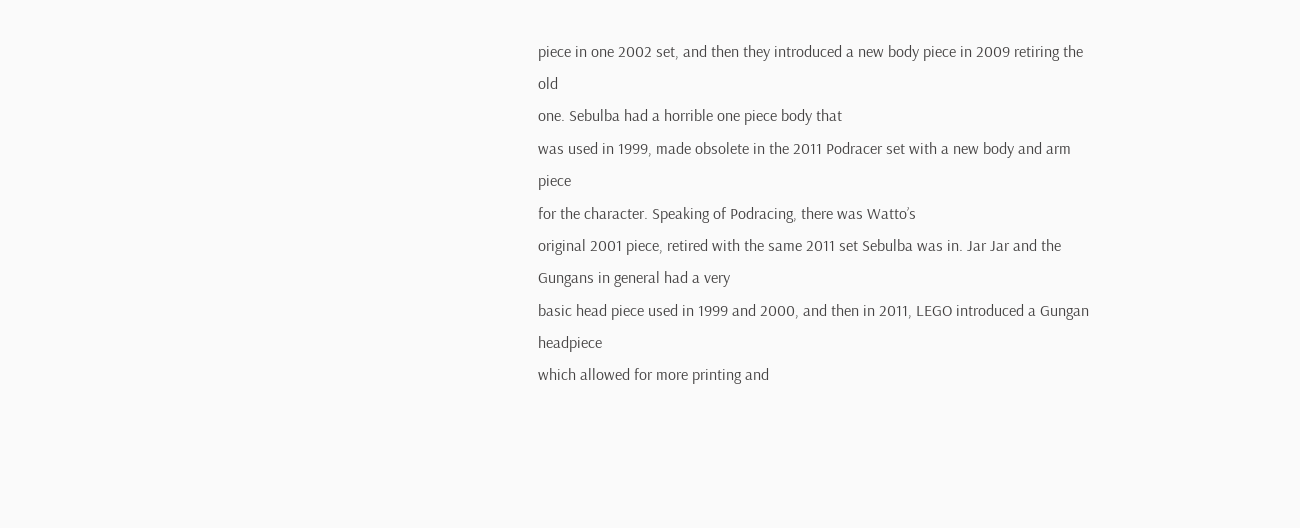piece in one 2002 set, and then they introduced a new body piece in 2009 retiring the old
one. Sebulba had a horrible one piece body that
was used in 1999, made obsolete in the 2011 Podracer set with a new body and arm piece
for the character. Speaking of Podracing, there was Watto’s
original 2001 piece, retired with the same 2011 set Sebulba was in. Jar Jar and the Gungans in general had a very
basic head piece used in 1999 and 2000, and then in 2011, LEGO introduced a Gungan headpiece
which allowed for more printing and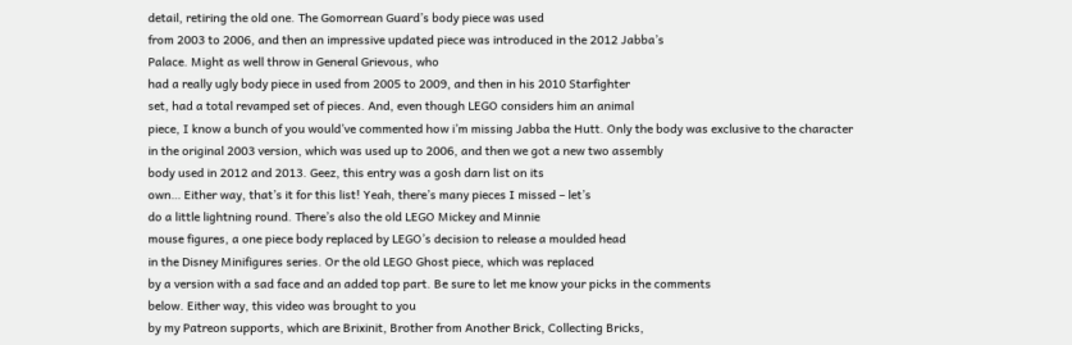detail, retiring the old one. The Gomorrean Guard’s body piece was used
from 2003 to 2006, and then an impressive updated piece was introduced in the 2012 Jabba’s
Palace. Might as well throw in General Grievous, who
had a really ugly body piece in used from 2005 to 2009, and then in his 2010 Starfighter
set, had a total revamped set of pieces. And, even though LEGO considers him an animal
piece, I know a bunch of you would’ve commented how i’m missing Jabba the Hutt. Only the body was exclusive to the character
in the original 2003 version, which was used up to 2006, and then we got a new two assembly
body used in 2012 and 2013. Geez, this entry was a gosh darn list on its
own… Either way, that’s it for this list! Yeah, there’s many pieces I missed – let’s
do a little lightning round. There’s also the old LEGO Mickey and Minnie
mouse figures, a one piece body replaced by LEGO’s decision to release a moulded head
in the Disney Minifigures series. Or the old LEGO Ghost piece, which was replaced
by a version with a sad face and an added top part. Be sure to let me know your picks in the comments
below. Either way, this video was brought to you
by my Patreon supports, which are Brixinit, Brother from Another Brick, Collecting Bricks,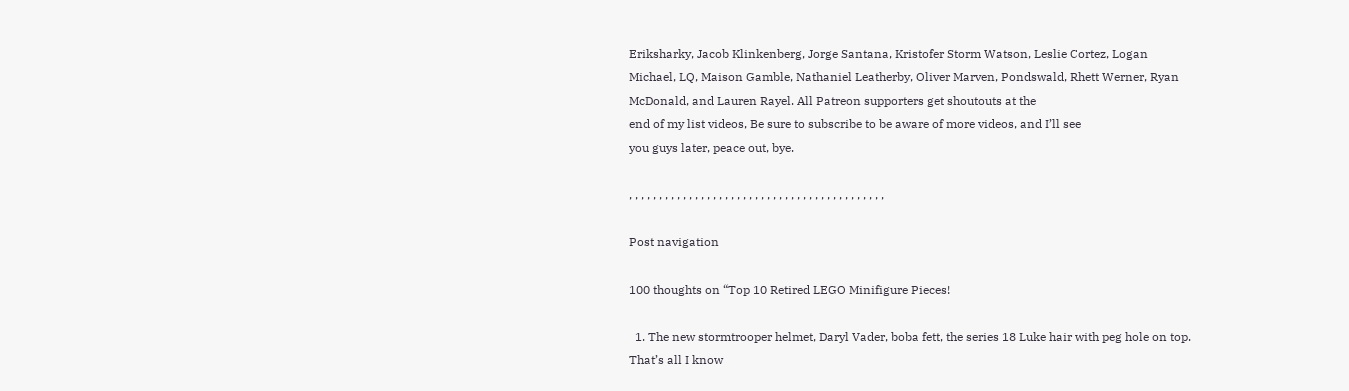Eriksharky, Jacob Klinkenberg, Jorge Santana, Kristofer Storm Watson, Leslie Cortez, Logan
Michael, LQ, Maison Gamble, Nathaniel Leatherby, Oliver Marven, Pondswald, Rhett Werner, Ryan
McDonald, and Lauren Rayel. All Patreon supporters get shoutouts at the
end of my list videos, Be sure to subscribe to be aware of more videos, and I’ll see
you guys later, peace out, bye.

, , , , , , , , , , , , , , , , , , , , , , , , , , , , , , , , , , , , , , , , , , ,

Post navigation

100 thoughts on “Top 10 Retired LEGO Minifigure Pieces!

  1. The new stormtrooper helmet, Daryl Vader, boba fett, the series 18 Luke hair with peg hole on top. That’s all I know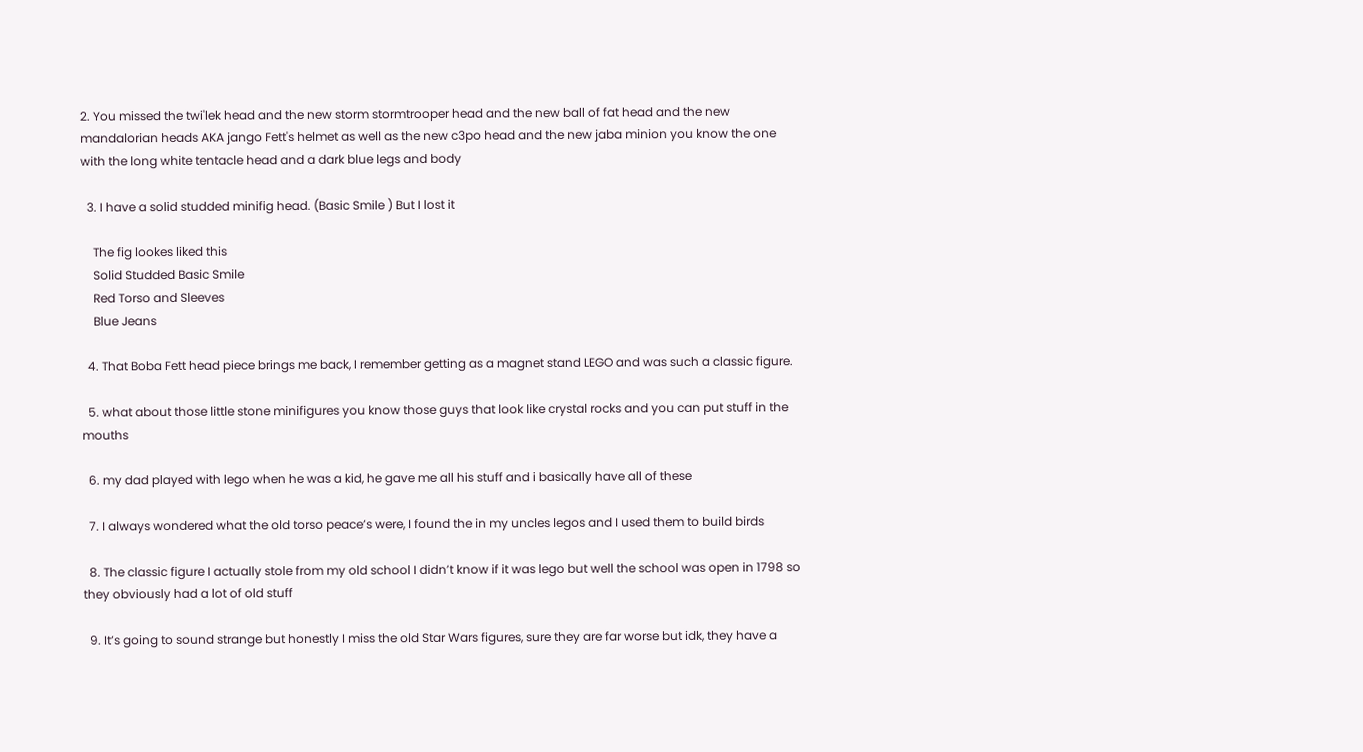2. You missed the twi'lek head and the new storm stormtrooper head and the new ball of fat head and the new mandalorian heads AKA jango Fett's helmet as well as the new c3po head and the new jaba minion you know the one with the long white tentacle head and a dark blue legs and body

  3. I have a solid studded minifig head. (Basic Smile ) But I lost it

    The fig lookes liked this
    Solid Studded Basic Smile
    Red Torso and Sleeves
    Blue Jeans

  4. That Boba Fett head piece brings me back, I remember getting as a magnet stand LEGO and was such a classic figure.

  5. what about those little stone minifigures you know those guys that look like crystal rocks and you can put stuff in the mouths

  6. my dad played with lego when he was a kid, he gave me all his stuff and i basically have all of these

  7. I always wondered what the old torso peace’s were, I found the in my uncles legos and I used them to build birds

  8. The classic figure I actually stole from my old school I didn’t know if it was lego but well the school was open in 1798 so they obviously had a lot of old stuff

  9. It’s going to sound strange but honestly I miss the old Star Wars figures, sure they are far worse but idk, they have a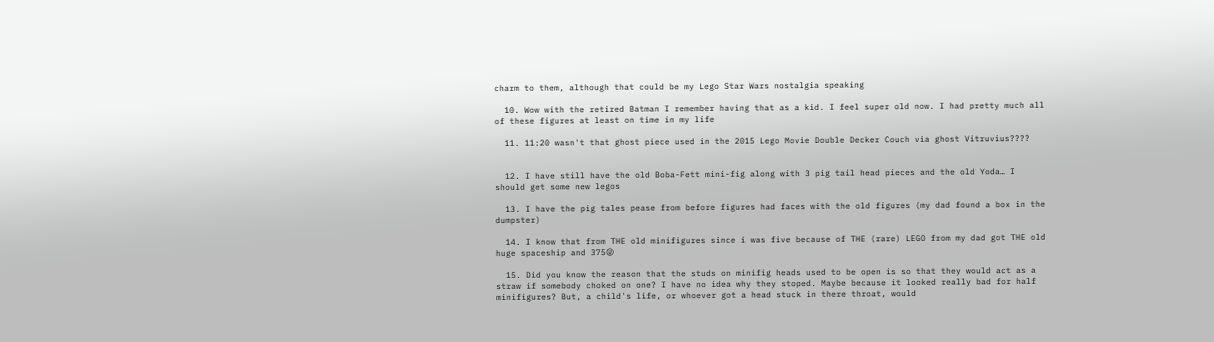charm to them, although that could be my Lego Star Wars nostalgia speaking

  10. Wow with the retired Batman I remember having that as a kid. I feel super old now. I had pretty much all of these figures at least on time in my life

  11. 11:20 wasn't that ghost piece used in the 2015 Lego Movie Double Decker Couch via ghost Vitruvius????


  12. I have still have the old Boba-Fett mini-fig along with 3 pig tail head pieces and the old Yoda… I should get some new legos

  13. I have the pig tales pease from before figures had faces with the old figures (my dad found a box in the dumpster)

  14. I know that from THE old minifigures since i was five because of THE (rare) LEGO from my dad got THE old huge spaceship and 375😜

  15. Did you know the reason that the studs on minifig heads used to be open is so that they would act as a straw if somebody choked on one? I have no idea why they stoped. Maybe because it looked really bad for half minifigures? But, a child's life, or whoever got a head stuck in there throat, would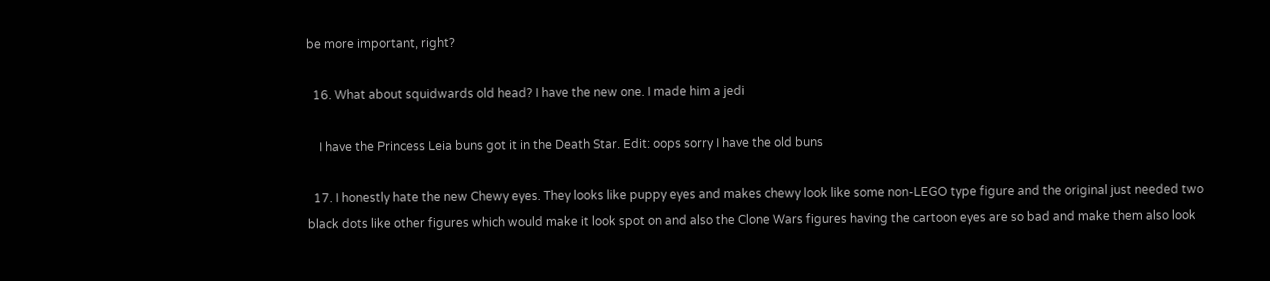be more important, right?

  16. What about squidwards old head? I have the new one. I made him a jedi

    I have the Princess Leia buns got it in the Death Star. Edit: oops sorry I have the old buns

  17. I honestly hate the new Chewy eyes. They looks like puppy eyes and makes chewy look like some non-LEGO type figure and the original just needed two black dots like other figures which would make it look spot on and also the Clone Wars figures having the cartoon eyes are so bad and make them also look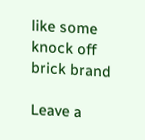like some knock off brick brand

Leave a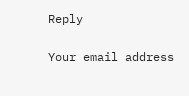Reply

Your email address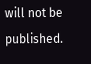will not be published.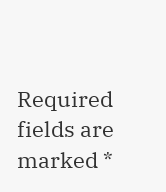Required fields are marked *